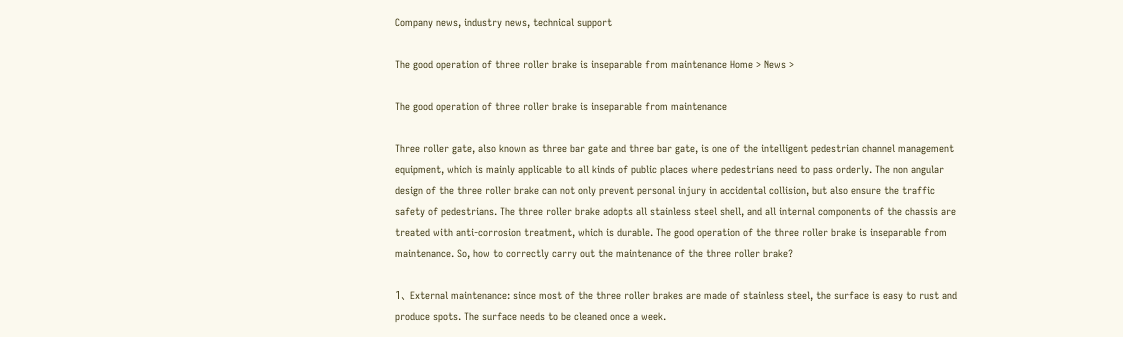Company news, industry news, technical support

The good operation of three roller brake is inseparable from maintenance Home > News >

The good operation of three roller brake is inseparable from maintenance

Three roller gate, also known as three bar gate and three bar gate, is one of the intelligent pedestrian channel management equipment, which is mainly applicable to all kinds of public places where pedestrians need to pass orderly. The non angular design of the three roller brake can not only prevent personal injury in accidental collision, but also ensure the traffic safety of pedestrians. The three roller brake adopts all stainless steel shell, and all internal components of the chassis are treated with anti-corrosion treatment, which is durable. The good operation of the three roller brake is inseparable from maintenance. So, how to correctly carry out the maintenance of the three roller brake?

1、 External maintenance: since most of the three roller brakes are made of stainless steel, the surface is easy to rust and produce spots. The surface needs to be cleaned once a week.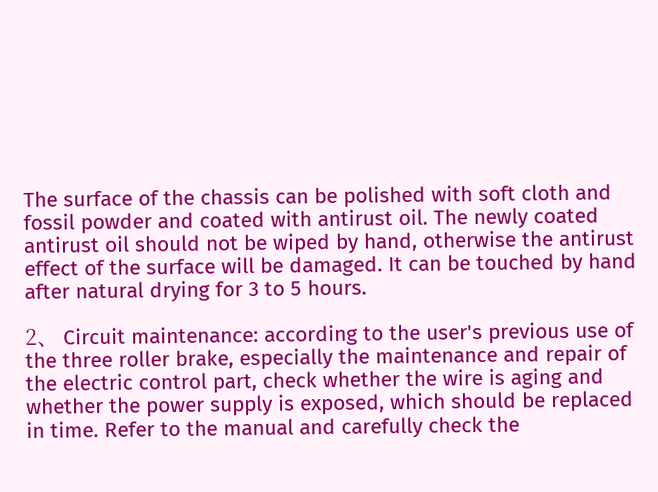The surface of the chassis can be polished with soft cloth and fossil powder and coated with antirust oil. The newly coated antirust oil should not be wiped by hand, otherwise the antirust effect of the surface will be damaged. It can be touched by hand after natural drying for 3 to 5 hours.

2、 Circuit maintenance: according to the user's previous use of the three roller brake, especially the maintenance and repair of the electric control part, check whether the wire is aging and whether the power supply is exposed, which should be replaced in time. Refer to the manual and carefully check the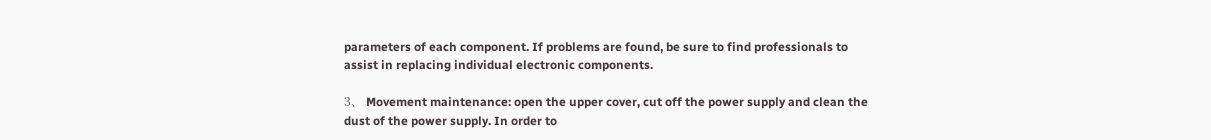parameters of each component. If problems are found, be sure to find professionals to assist in replacing individual electronic components.

3、 Movement maintenance: open the upper cover, cut off the power supply and clean the dust of the power supply. In order to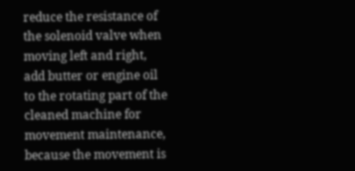reduce the resistance of the solenoid valve when moving left and right, add butter or engine oil to the rotating part of the cleaned machine for movement maintenance, because the movement is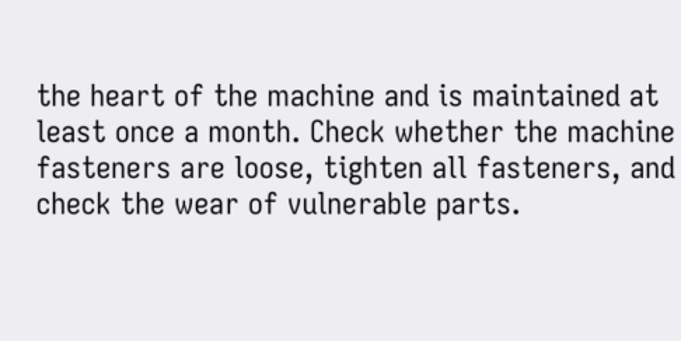the heart of the machine and is maintained at least once a month. Check whether the machine fasteners are loose, tighten all fasteners, and check the wear of vulnerable parts.